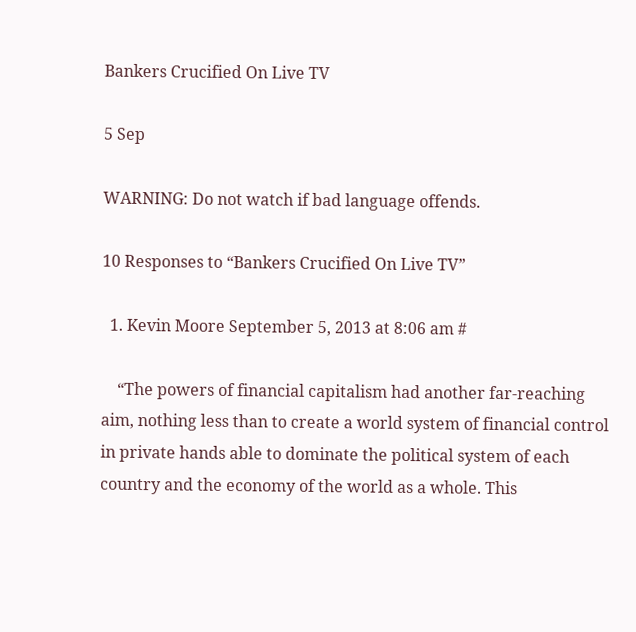Bankers Crucified On Live TV

5 Sep

WARNING: Do not watch if bad language offends.

10 Responses to “Bankers Crucified On Live TV”

  1. Kevin Moore September 5, 2013 at 8:06 am #

    “The powers of financial capitalism had another far-reaching aim, nothing less than to create a world system of financial control in private hands able to dominate the political system of each country and the economy of the world as a whole. This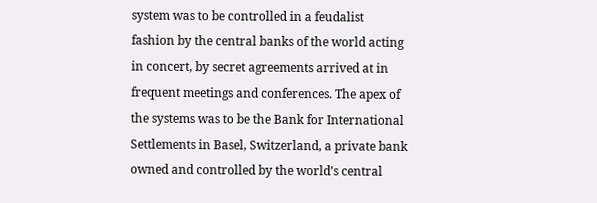system was to be controlled in a feudalist fashion by the central banks of the world acting in concert, by secret agreements arrived at in frequent meetings and conferences. The apex of the systems was to be the Bank for International Settlements in Basel, Switzerland, a private bank owned and controlled by the world’s central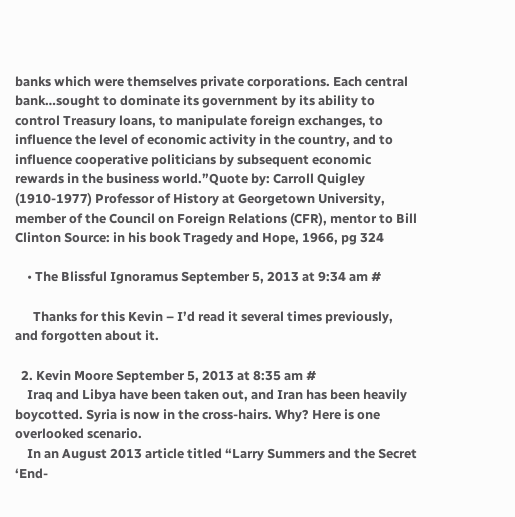banks which were themselves private corporations. Each central bank…sought to dominate its government by its ability to control Treasury loans, to manipulate foreign exchanges, to influence the level of economic activity in the country, and to influence cooperative politicians by subsequent economic rewards in the business world.”Quote by: Carroll Quigley (1910-1977) Professor of History at Georgetown University, member of the Council on Foreign Relations (CFR), mentor to Bill Clinton Source: in his book Tragedy and Hope, 1966, pg 324

    • The Blissful Ignoramus September 5, 2013 at 9:34 am #

      Thanks for this Kevin – I’d read it several times previously, and forgotten about it.

  2. Kevin Moore September 5, 2013 at 8:35 am #
    Iraq and Libya have been taken out, and Iran has been heavily boycotted. Syria is now in the cross-hairs. Why? Here is one overlooked scenario.
    In an August 2013 article titled “Larry Summers and the Secret ‘End-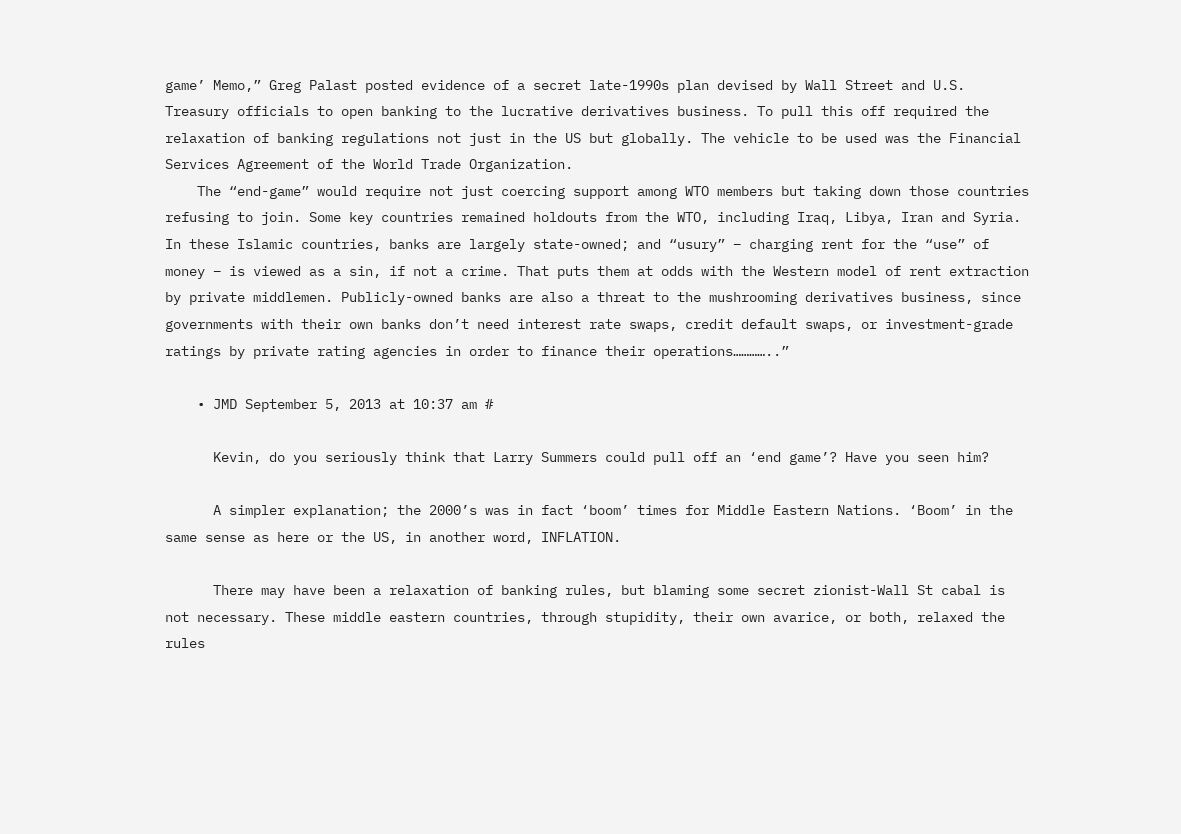game’ Memo,” Greg Palast posted evidence of a secret late-1990s plan devised by Wall Street and U.S. Treasury officials to open banking to the lucrative derivatives business. To pull this off required the relaxation of banking regulations not just in the US but globally. The vehicle to be used was the Financial Services Agreement of the World Trade Organization.
    The “end-game” would require not just coercing support among WTO members but taking down those countries refusing to join. Some key countries remained holdouts from the WTO, including Iraq, Libya, Iran and Syria. In these Islamic countries, banks are largely state-owned; and “usury” – charging rent for the “use” of money – is viewed as a sin, if not a crime. That puts them at odds with the Western model of rent extraction by private middlemen. Publicly-owned banks are also a threat to the mushrooming derivatives business, since governments with their own banks don’t need interest rate swaps, credit default swaps, or investment-grade ratings by private rating agencies in order to finance their operations…………..”

    • JMD September 5, 2013 at 10:37 am #

      Kevin, do you seriously think that Larry Summers could pull off an ‘end game’? Have you seen him?

      A simpler explanation; the 2000’s was in fact ‘boom’ times for Middle Eastern Nations. ‘Boom’ in the same sense as here or the US, in another word, INFLATION.

      There may have been a relaxation of banking rules, but blaming some secret zionist-Wall St cabal is not necessary. These middle eastern countries, through stupidity, their own avarice, or both, relaxed the rules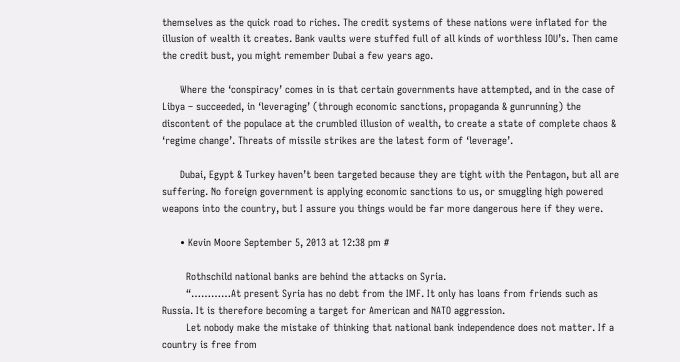themselves as the quick road to riches. The credit systems of these nations were inflated for the illusion of wealth it creates. Bank vaults were stuffed full of all kinds of worthless IOU’s. Then came the credit bust, you might remember Dubai a few years ago.

      Where the ‘conspiracy’ comes in is that certain governments have attempted, and in the case of Libya – succeeded, in ‘leveraging’ (through economic sanctions, propaganda & gunrunning) the discontent of the populace at the crumbled illusion of wealth, to create a state of complete chaos & ‘regime change’. Threats of missile strikes are the latest form of ‘leverage’.

      Dubai, Egypt & Turkey haven’t been targeted because they are tight with the Pentagon, but all are suffering. No foreign government is applying economic sanctions to us, or smuggling high powered weapons into the country, but I assure you things would be far more dangerous here if they were.

      • Kevin Moore September 5, 2013 at 12:38 pm #

        Rothschild national banks are behind the attacks on Syria.
        “…………At present Syria has no debt from the IMF. It only has loans from friends such as Russia. It is therefore becoming a target for American and NATO aggression.
        Let nobody make the mistake of thinking that national bank independence does not matter. If a country is free from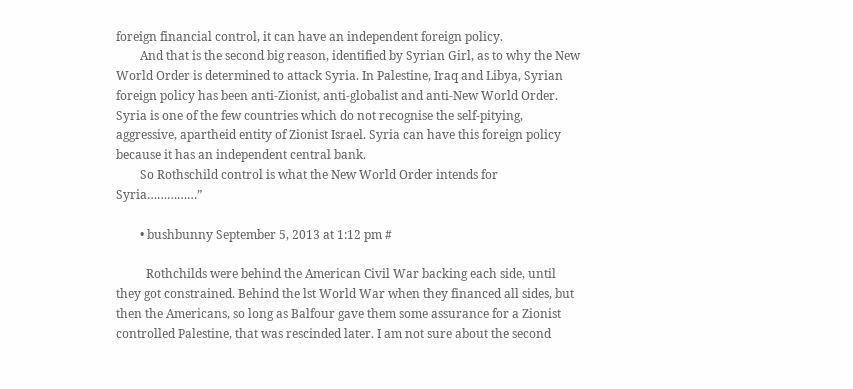foreign financial control, it can have an independent foreign policy.
        And that is the second big reason, identified by Syrian Girl, as to why the New World Order is determined to attack Syria. In Palestine, Iraq and Libya, Syrian foreign policy has been anti-Zionist, anti-globalist and anti-New World Order. Syria is one of the few countries which do not recognise the self-pitying, aggressive, apartheid entity of Zionist Israel. Syria can have this foreign policy because it has an independent central bank.
        So Rothschild control is what the New World Order intends for Syria……………”

        • bushbunny September 5, 2013 at 1:12 pm #

          Rothchilds were behind the American Civil War backing each side, until they got constrained. Behind the lst World War when they financed all sides, but then the Americans, so long as Balfour gave them some assurance for a Zionist controlled Palestine, that was rescinded later. I am not sure about the second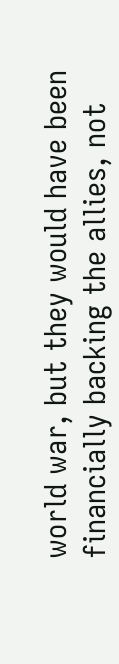world war, but they would have been financially backing the allies, not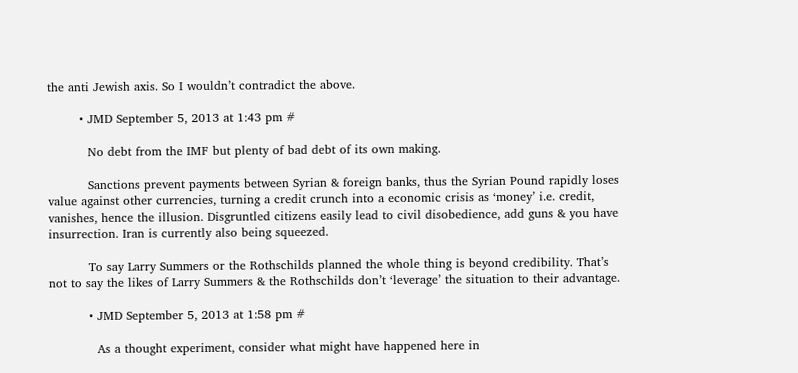the anti Jewish axis. So I wouldn’t contradict the above.

        • JMD September 5, 2013 at 1:43 pm #

          No debt from the IMF but plenty of bad debt of its own making.

          Sanctions prevent payments between Syrian & foreign banks, thus the Syrian Pound rapidly loses value against other currencies, turning a credit crunch into a economic crisis as ‘money’ i.e. credit, vanishes, hence the illusion. Disgruntled citizens easily lead to civil disobedience, add guns & you have insurrection. Iran is currently also being squeezed.

          To say Larry Summers or the Rothschilds planned the whole thing is beyond credibility. That’s not to say the likes of Larry Summers & the Rothschilds don’t ‘leverage’ the situation to their advantage.

          • JMD September 5, 2013 at 1:58 pm #

            As a thought experiment, consider what might have happened here in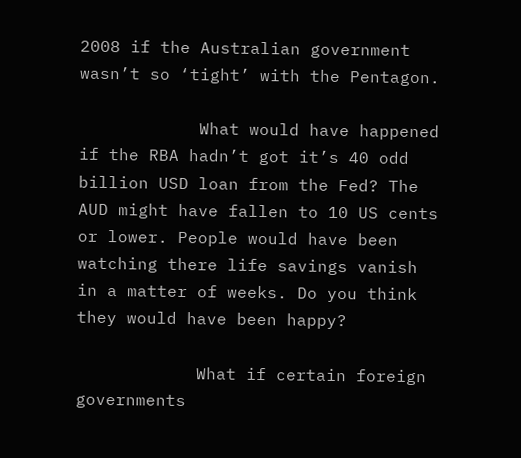2008 if the Australian government wasn’t so ‘tight’ with the Pentagon.

            What would have happened if the RBA hadn’t got it’s 40 odd billion USD loan from the Fed? The AUD might have fallen to 10 US cents or lower. People would have been watching there life savings vanish in a matter of weeks. Do you think they would have been happy?

            What if certain foreign governments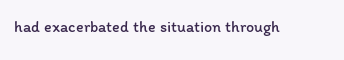had exacerbated the situation through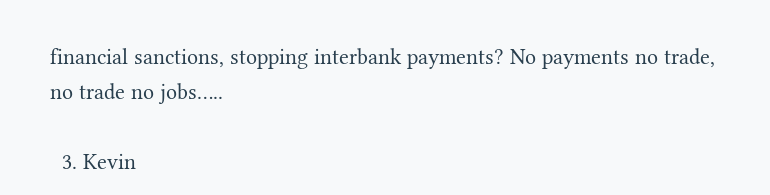financial sanctions, stopping interbank payments? No payments no trade, no trade no jobs…..

  3. Kevin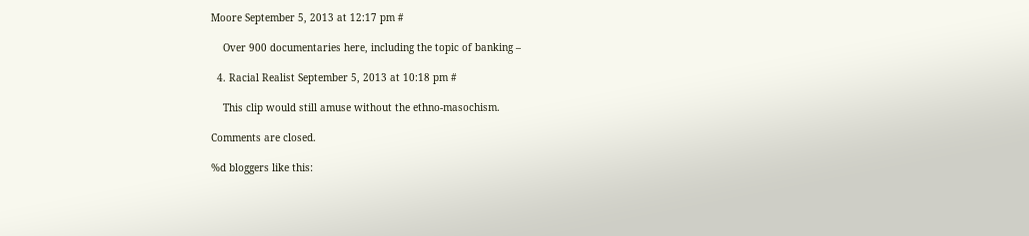Moore September 5, 2013 at 12:17 pm #

    Over 900 documentaries here, including the topic of banking –

  4. Racial Realist September 5, 2013 at 10:18 pm #

    This clip would still amuse without the ethno-masochism.

Comments are closed.

%d bloggers like this: